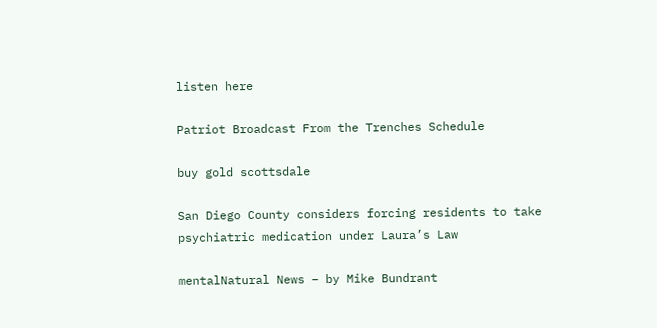listen here

Patriot Broadcast From the Trenches Schedule

buy gold scottsdale

San Diego County considers forcing residents to take psychiatric medication under Laura’s Law

mentalNatural News – by Mike Bundrant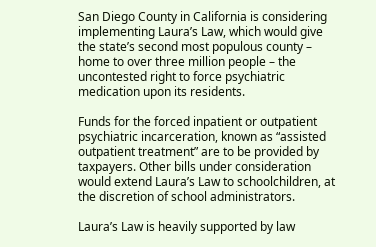San Diego County in California is considering implementing Laura’s Law, which would give the state’s second most populous county – home to over three million people – the uncontested right to force psychiatric medication upon its residents.

Funds for the forced inpatient or outpatient psychiatric incarceration, known as “assisted outpatient treatment” are to be provided by taxpayers. Other bills under consideration would extend Laura’s Law to schoolchildren, at the discretion of school administrators.

Laura’s Law is heavily supported by law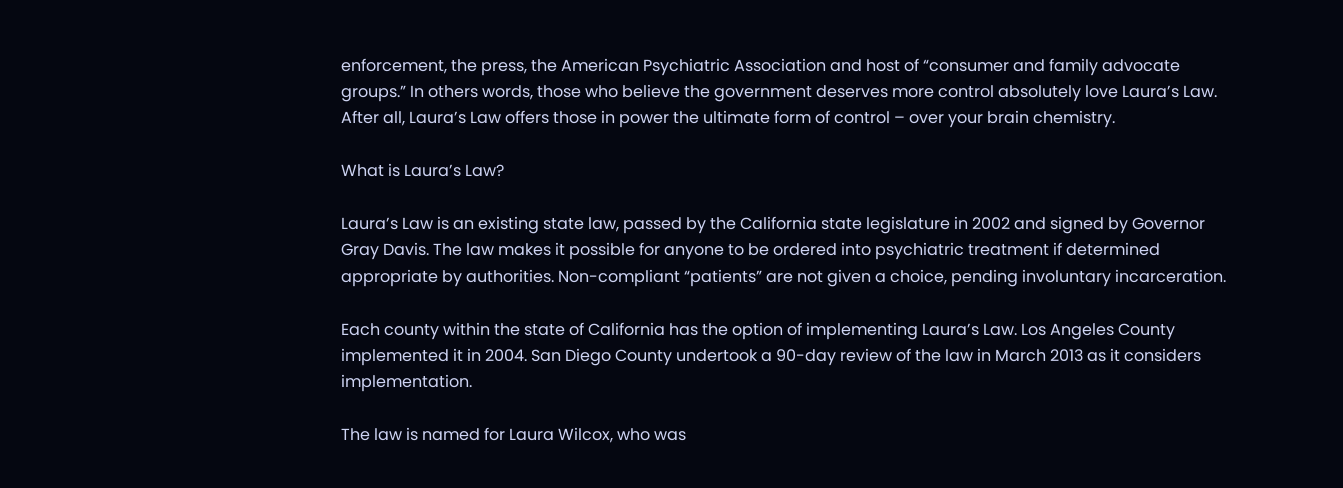enforcement, the press, the American Psychiatric Association and host of “consumer and family advocate groups.” In others words, those who believe the government deserves more control absolutely love Laura’s Law. After all, Laura’s Law offers those in power the ultimate form of control – over your brain chemistry.

What is Laura’s Law?

Laura’s Law is an existing state law, passed by the California state legislature in 2002 and signed by Governor Gray Davis. The law makes it possible for anyone to be ordered into psychiatric treatment if determined appropriate by authorities. Non-compliant “patients” are not given a choice, pending involuntary incarceration.

Each county within the state of California has the option of implementing Laura’s Law. Los Angeles County implemented it in 2004. San Diego County undertook a 90-day review of the law in March 2013 as it considers implementation.

The law is named for Laura Wilcox, who was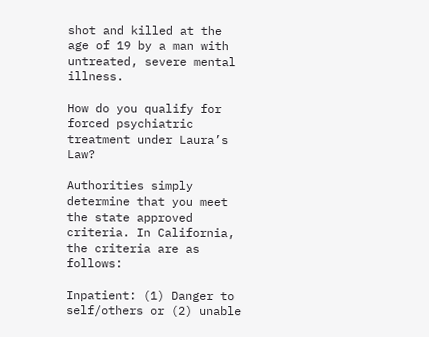shot and killed at the age of 19 by a man with untreated, severe mental illness.

How do you qualify for forced psychiatric treatment under Laura’s Law?

Authorities simply determine that you meet the state approved criteria. In California, the criteria are as follows:

Inpatient: (1) Danger to self/others or (2) unable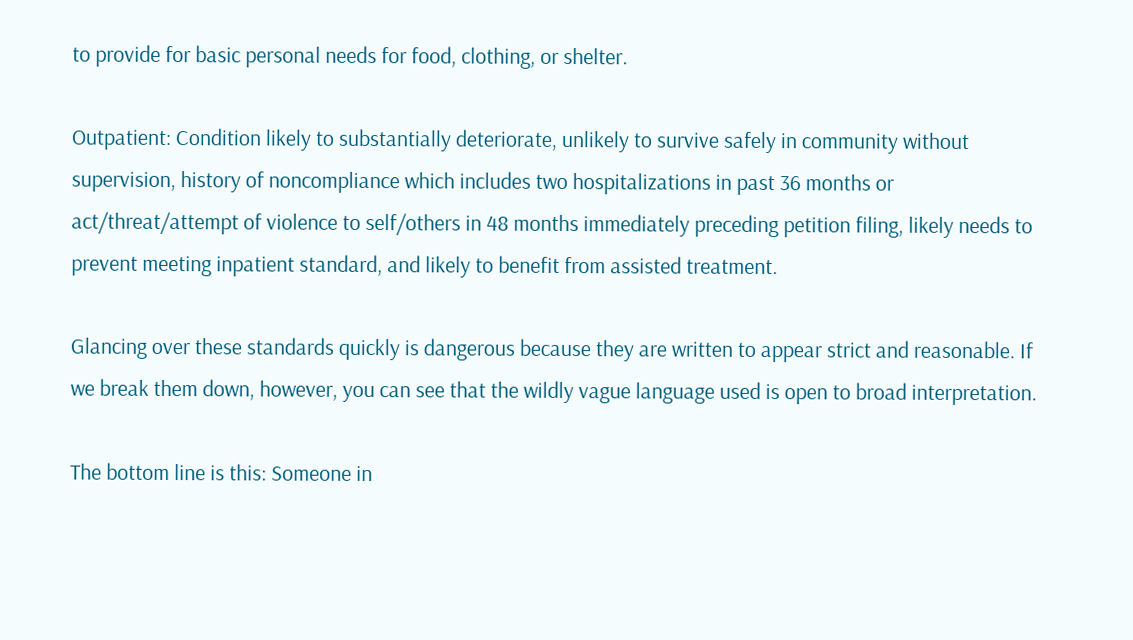to provide for basic personal needs for food, clothing, or shelter.

Outpatient: Condition likely to substantially deteriorate, unlikely to survive safely in community without supervision, history of noncompliance which includes two hospitalizations in past 36 months or act/threat/attempt of violence to self/others in 48 months immediately preceding petition filing, likely needs to prevent meeting inpatient standard, and likely to benefit from assisted treatment.

Glancing over these standards quickly is dangerous because they are written to appear strict and reasonable. If we break them down, however, you can see that the wildly vague language used is open to broad interpretation.

The bottom line is this: Someone in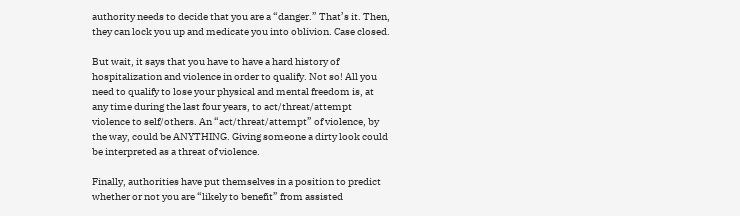authority needs to decide that you are a “danger.” That’s it. Then, they can lock you up and medicate you into oblivion. Case closed.

But wait, it says that you have to have a hard history of hospitalization and violence in order to qualify. Not so! All you need to qualify to lose your physical and mental freedom is, at any time during the last four years, to act/threat/attempt violence to self/others. An “act/threat/attempt” of violence, by the way, could be ANYTHING. Giving someone a dirty look could be interpreted as a threat of violence.

Finally, authorities have put themselves in a position to predict whether or not you are “likely to benefit” from assisted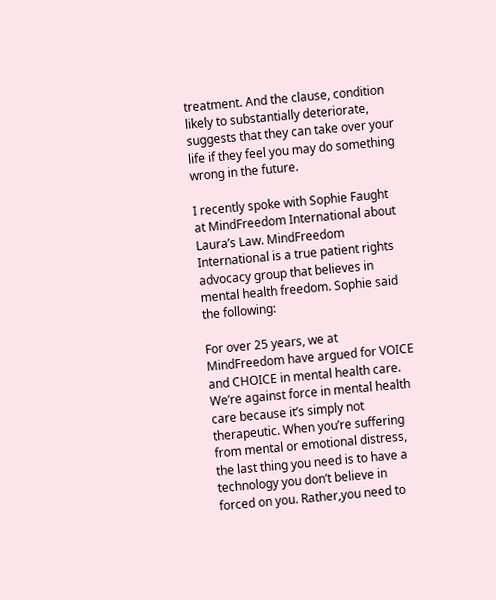treatment. And the clause, condition likely to substantially deteriorate, suggests that they can take over your life if they feel you may do something wrong in the future.

I recently spoke with Sophie Faught at MindFreedom International about Laura’s Law. MindFreedom International is a true patient rights advocacy group that believes in mental health freedom. Sophie said the following:

For over 25 years, we at MindFreedom have argued for VOICE and CHOICE in mental health care. We’re against force in mental health care because it’s simply not therapeutic. When you’re suffering from mental or emotional distress, the last thing you need is to have a technology you don’t believe in forced on you. Rather,you need to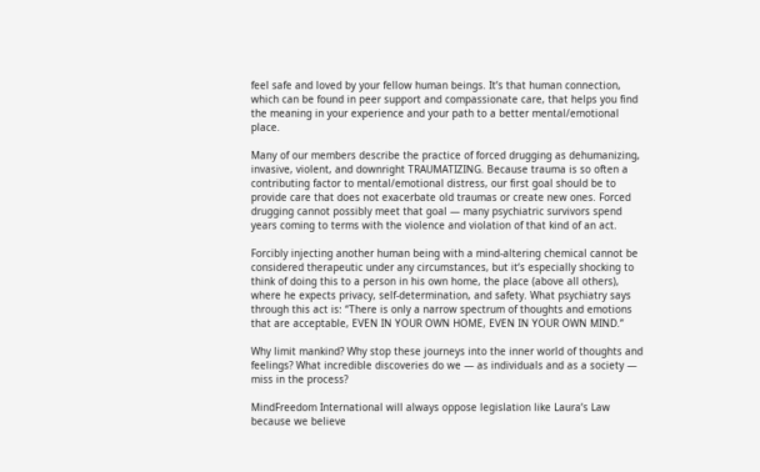feel safe and loved by your fellow human beings. It’s that human connection, which can be found in peer support and compassionate care, that helps you find the meaning in your experience and your path to a better mental/emotional place.

Many of our members describe the practice of forced drugging as dehumanizing, invasive, violent, and downright TRAUMATIZING. Because trauma is so often a contributing factor to mental/emotional distress, our first goal should be to provide care that does not exacerbate old traumas or create new ones. Forced drugging cannot possibly meet that goal — many psychiatric survivors spend years coming to terms with the violence and violation of that kind of an act.

Forcibly injecting another human being with a mind-altering chemical cannot be considered therapeutic under any circumstances, but it’s especially shocking to think of doing this to a person in his own home, the place (above all others), where he expects privacy, self-determination, and safety. What psychiatry says through this act is: “There is only a narrow spectrum of thoughts and emotions that are acceptable, EVEN IN YOUR OWN HOME, EVEN IN YOUR OWN MIND.”

Why limit mankind? Why stop these journeys into the inner world of thoughts and feelings? What incredible discoveries do we — as individuals and as a society — miss in the process?

MindFreedom International will always oppose legislation like Laura’s Law because we believe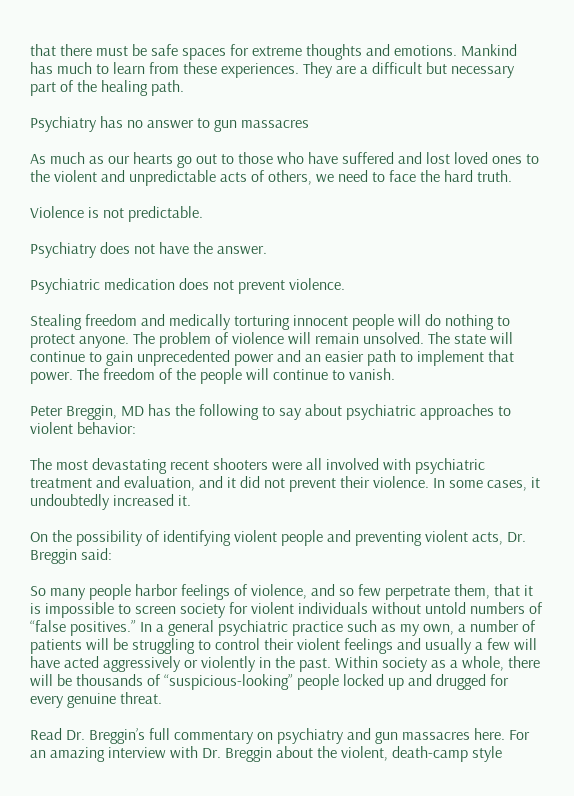that there must be safe spaces for extreme thoughts and emotions. Mankind has much to learn from these experiences. They are a difficult but necessary part of the healing path.

Psychiatry has no answer to gun massacres

As much as our hearts go out to those who have suffered and lost loved ones to the violent and unpredictable acts of others, we need to face the hard truth.

Violence is not predictable.

Psychiatry does not have the answer.

Psychiatric medication does not prevent violence.

Stealing freedom and medically torturing innocent people will do nothing to protect anyone. The problem of violence will remain unsolved. The state will continue to gain unprecedented power and an easier path to implement that power. The freedom of the people will continue to vanish.

Peter Breggin, MD has the following to say about psychiatric approaches to violent behavior:

The most devastating recent shooters were all involved with psychiatric treatment and evaluation, and it did not prevent their violence. In some cases, it undoubtedly increased it.

On the possibility of identifying violent people and preventing violent acts, Dr. Breggin said:

So many people harbor feelings of violence, and so few perpetrate them, that it is impossible to screen society for violent individuals without untold numbers of “false positives.” In a general psychiatric practice such as my own, a number of patients will be struggling to control their violent feelings and usually a few will have acted aggressively or violently in the past. Within society as a whole, there will be thousands of “suspicious-looking” people locked up and drugged for every genuine threat.

Read Dr. Breggin’s full commentary on psychiatry and gun massacres here. For an amazing interview with Dr. Breggin about the violent, death-camp style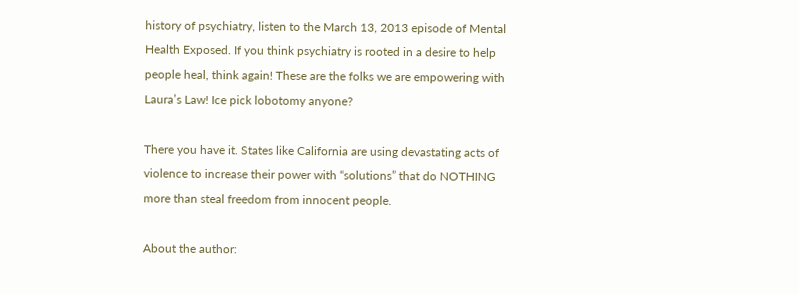history of psychiatry, listen to the March 13, 2013 episode of Mental Health Exposed. If you think psychiatry is rooted in a desire to help people heal, think again! These are the folks we are empowering with Laura’s Law! Ice pick lobotomy anyone?

There you have it. States like California are using devastating acts of violence to increase their power with “solutions” that do NOTHING more than steal freedom from innocent people.

About the author: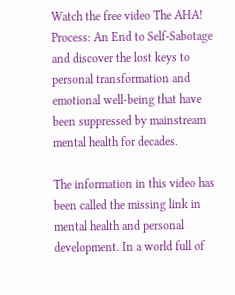Watch the free video The AHA! Process: An End to Self-Sabotage and discover the lost keys to personal transformation and emotional well-being that have been suppressed by mainstream mental health for decades.

The information in this video has been called the missing link in mental health and personal development. In a world full of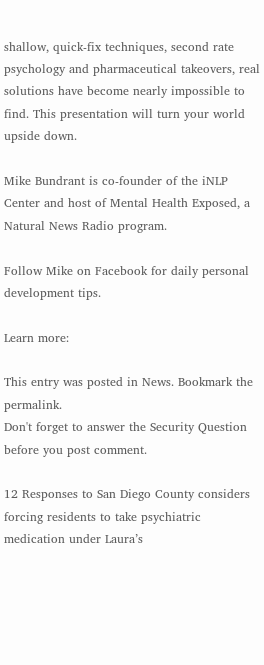shallow, quick-fix techniques, second rate psychology and pharmaceutical takeovers, real solutions have become nearly impossible to find. This presentation will turn your world upside down.

Mike Bundrant is co-founder of the iNLP Center and host of Mental Health Exposed, a Natural News Radio program.

Follow Mike on Facebook for daily personal development tips.

Learn more:

This entry was posted in News. Bookmark the permalink.
Don't forget to answer the Security Question before you post comment.

12 Responses to San Diego County considers forcing residents to take psychiatric medication under Laura’s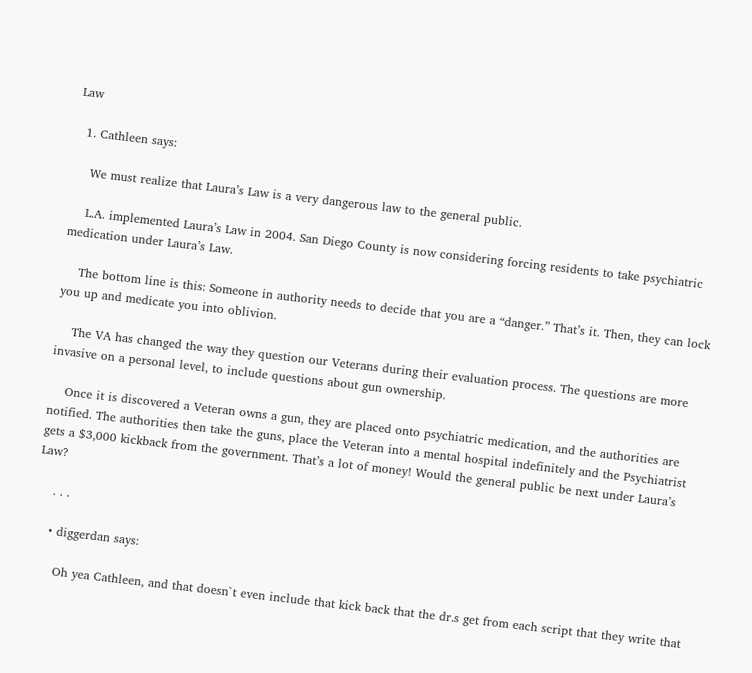Law

  1. Cathleen says:

    We must realize that Laura’s Law is a very dangerous law to the general public.

    L.A. implemented Laura’s Law in 2004. San Diego County is now considering forcing residents to take psychiatric medication under Laura’s Law.

    The bottom line is this: Someone in authority needs to decide that you are a “danger.” That’s it. Then, they can lock you up and medicate you into oblivion.

    The VA has changed the way they question our Veterans during their evaluation process. The questions are more invasive on a personal level, to include questions about gun ownership.

    Once it is discovered a Veteran owns a gun, they are placed onto psychiatric medication, and the authorities are notified. The authorities then take the guns, place the Veteran into a mental hospital indefinitely and the Psychiatrist gets a $3,000 kickback from the government. That’s a lot of money! Would the general public be next under Laura’s Law?

    . . .

    • diggerdan says:

      Oh yea Cathleen, and that doesn`t even include that kick back that the dr.s get from each script that they write that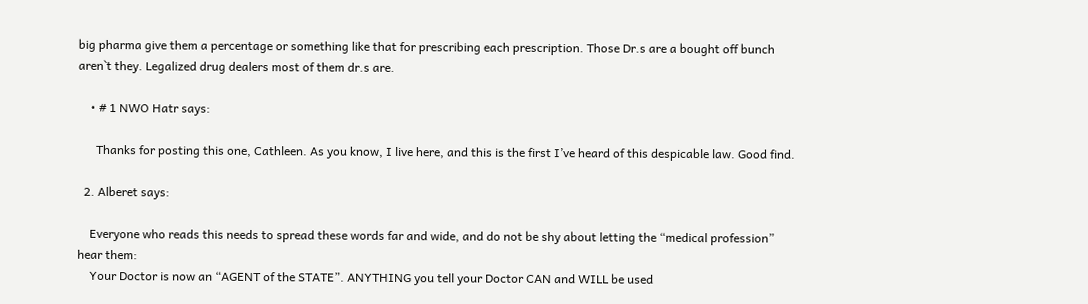big pharma give them a percentage or something like that for prescribing each prescription. Those Dr.s are a bought off bunch aren`t they. Legalized drug dealers most of them dr.s are.

    • # 1 NWO Hatr says:

      Thanks for posting this one, Cathleen. As you know, I live here, and this is the first I’ve heard of this despicable law. Good find.

  2. Alberet says:

    Everyone who reads this needs to spread these words far and wide, and do not be shy about letting the “medical profession” hear them:
    Your Doctor is now an “AGENT of the STATE”. ANYTHING you tell your Doctor CAN and WILL be used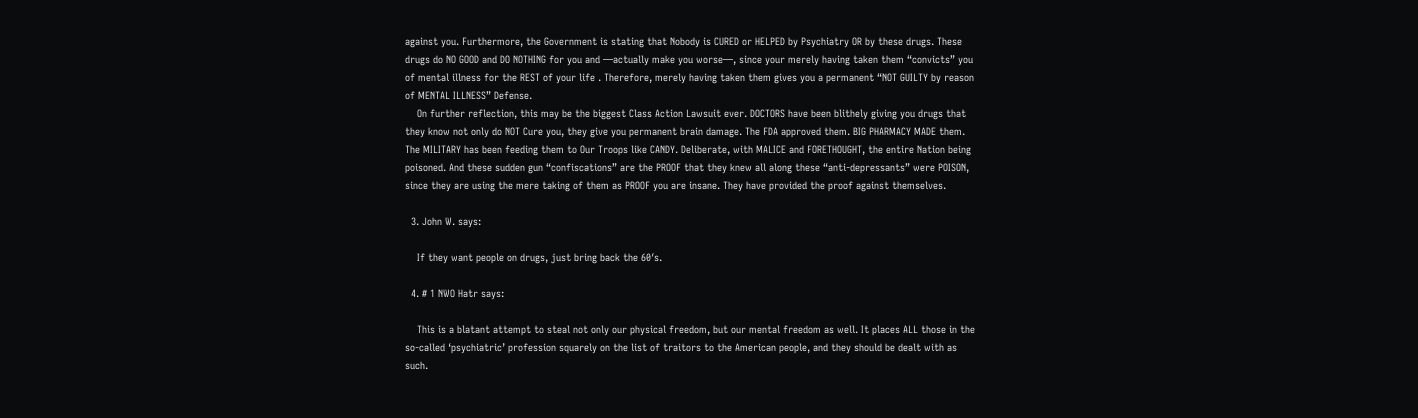against you. Furthermore, the Government is stating that Nobody is CURED or HELPED by Psychiatry OR by these drugs. These drugs do NO GOOD and DO NOTHING for you and —actually make you worse—, since your merely having taken them “convicts” you of mental illness for the REST of your life . Therefore, merely having taken them gives you a permanent “NOT GUILTY by reason of MENTAL ILLNESS” Defense.
    On further reflection, this may be the biggest Class Action Lawsuit ever. DOCTORS have been blithely giving you drugs that they know not only do NOT Cure you, they give you permanent brain damage. The FDA approved them. BIG PHARMACY MADE them. The MILITARY has been feeding them to Our Troops like CANDY. Deliberate, with MALICE and FORETHOUGHT, the entire Nation being poisoned. And these sudden gun “confiscations” are the PROOF that they knew all along these “anti-depressants” were POISON, since they are using the mere taking of them as PROOF you are insane. They have provided the proof against themselves.

  3. John W. says:

    If they want people on drugs, just bring back the 60′s.

  4. # 1 NWO Hatr says:

    This is a blatant attempt to steal not only our physical freedom, but our mental freedom as well. It places ALL those in the so-called ‘psychiatric’ profession squarely on the list of traitors to the American people, and they should be dealt with as such.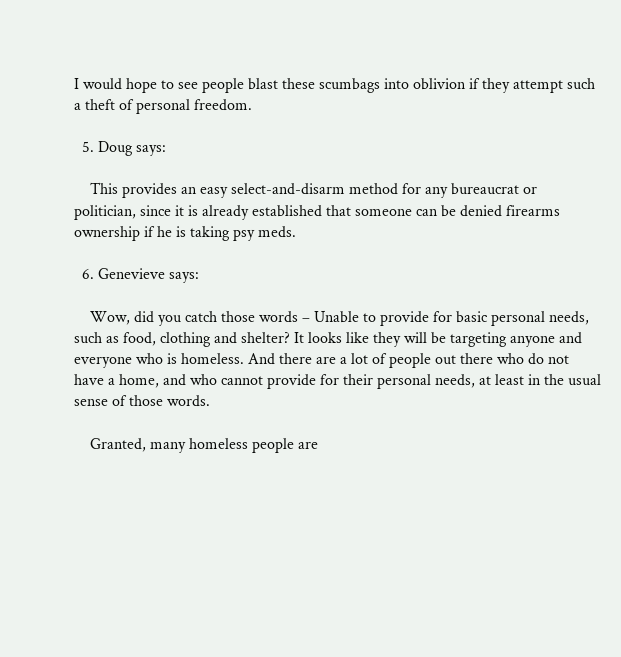I would hope to see people blast these scumbags into oblivion if they attempt such a theft of personal freedom.

  5. Doug says:

    This provides an easy select-and-disarm method for any bureaucrat or politician, since it is already established that someone can be denied firearms ownership if he is taking psy meds.

  6. Genevieve says:

    Wow, did you catch those words – Unable to provide for basic personal needs, such as food, clothing and shelter? It looks like they will be targeting anyone and everyone who is homeless. And there are a lot of people out there who do not have a home, and who cannot provide for their personal needs, at least in the usual sense of those words.

    Granted, many homeless people are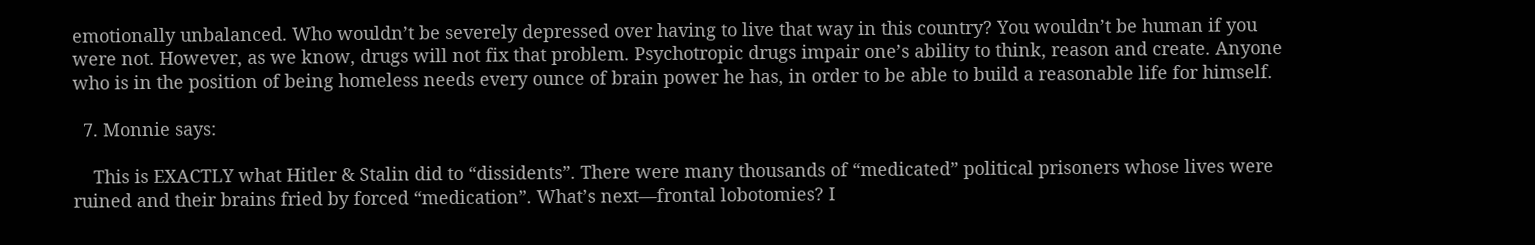emotionally unbalanced. Who wouldn’t be severely depressed over having to live that way in this country? You wouldn’t be human if you were not. However, as we know, drugs will not fix that problem. Psychotropic drugs impair one’s ability to think, reason and create. Anyone who is in the position of being homeless needs every ounce of brain power he has, in order to be able to build a reasonable life for himself.

  7. Monnie says:

    This is EXACTLY what Hitler & Stalin did to “dissidents”. There were many thousands of “medicated” political prisoners whose lives were ruined and their brains fried by forced “medication”. What’s next—frontal lobotomies? I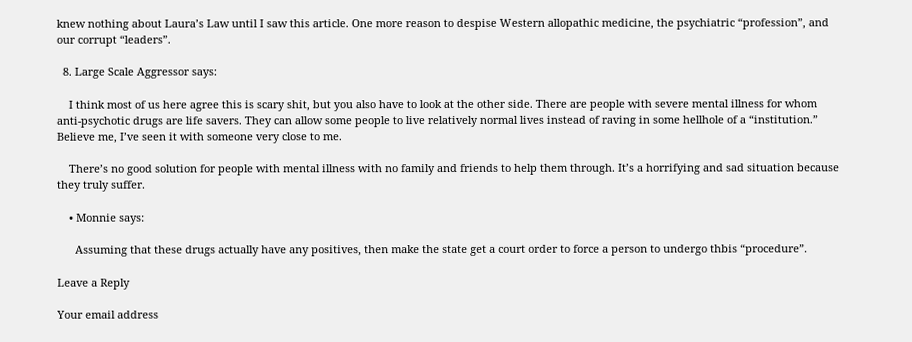knew nothing about Laura’s Law until I saw this article. One more reason to despise Western allopathic medicine, the psychiatric “profession”, and our corrupt “leaders”.

  8. Large Scale Aggressor says:

    I think most of us here agree this is scary shit, but you also have to look at the other side. There are people with severe mental illness for whom anti-psychotic drugs are life savers. They can allow some people to live relatively normal lives instead of raving in some hellhole of a “institution.” Believe me, I’ve seen it with someone very close to me.

    There’s no good solution for people with mental illness with no family and friends to help them through. It’s a horrifying and sad situation because they truly suffer.

    • Monnie says:

      Assuming that these drugs actually have any positives, then make the state get a court order to force a person to undergo thbis “procedure”.

Leave a Reply

Your email address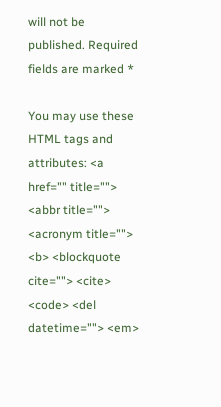will not be published. Required fields are marked *

You may use these HTML tags and attributes: <a href="" title=""> <abbr title=""> <acronym title=""> <b> <blockquote cite=""> <cite> <code> <del datetime=""> <em>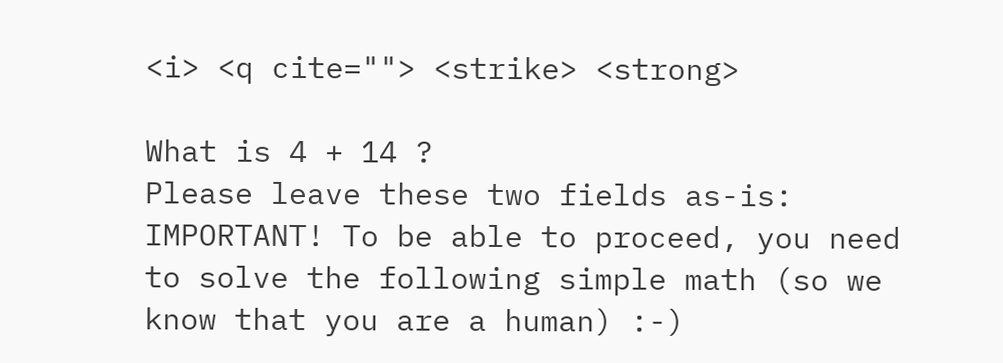<i> <q cite=""> <strike> <strong>

What is 4 + 14 ?
Please leave these two fields as-is:
IMPORTANT! To be able to proceed, you need to solve the following simple math (so we know that you are a human) :-)